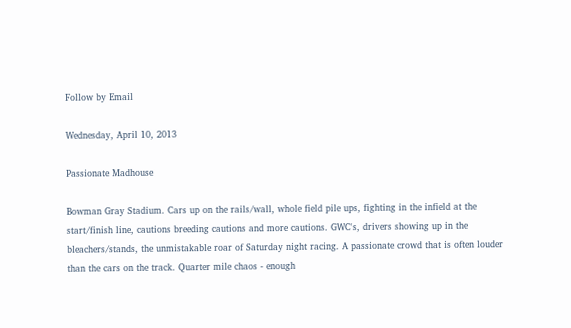Follow by Email

Wednesday, April 10, 2013

Passionate Madhouse

Bowman Gray Stadium. Cars up on the rails/wall, whole field pile ups, fighting in the infield at the start/finish line, cautions breeding cautions and more cautions. GWC's, drivers showing up in the bleachers/stands, the unmistakable roar of Saturday night racing. A passionate crowd that is often louder than the cars on the track. Quarter mile chaos - enough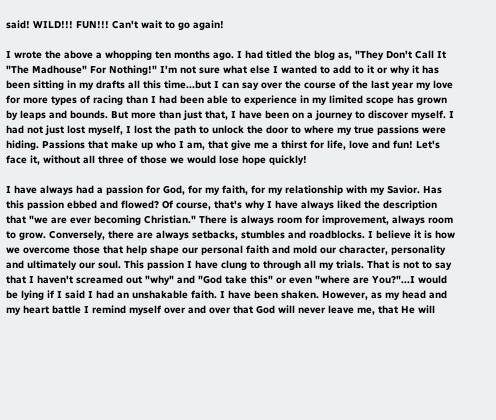said! WILD!!! FUN!!! Can't wait to go again!

I wrote the above a whopping ten months ago. I had titled the blog as, "They Don't Call It "The Madhouse" For Nothing!" I'm not sure what else I wanted to add to it or why it has been sitting in my drafts all this time...but I can say over the course of the last year my love for more types of racing than I had been able to experience in my limited scope has grown by leaps and bounds. But more than just that, I have been on a journey to discover myself. I had not just lost myself, I lost the path to unlock the door to where my true passions were hiding. Passions that make up who I am, that give me a thirst for life, love and fun! Let's face it, without all three of those we would lose hope quickly!

I have always had a passion for God, for my faith, for my relationship with my Savior. Has this passion ebbed and flowed? Of course, that's why I have always liked the description that "we are ever becoming Christian." There is always room for improvement, always room to grow. Conversely, there are always setbacks, stumbles and roadblocks. I believe it is how we overcome those that help shape our personal faith and mold our character, personality and ultimately our soul. This passion I have clung to through all my trials. That is not to say that I haven't screamed out "why" and "God take this" or even "where are You?"...I would be lying if I said I had an unshakable faith. I have been shaken. However, as my head and my heart battle I remind myself over and over that God will never leave me, that He will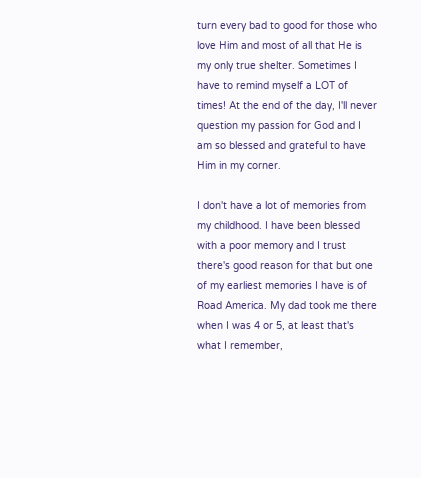turn every bad to good for those who love Him and most of all that He is my only true shelter. Sometimes I have to remind myself a LOT of times! At the end of the day, I'll never question my passion for God and I am so blessed and grateful to have Him in my corner.

I don't have a lot of memories from my childhood. I have been blessed with a poor memory and I trust there's good reason for that but one of my earliest memories I have is of Road America. My dad took me there when I was 4 or 5, at least that's what I remember,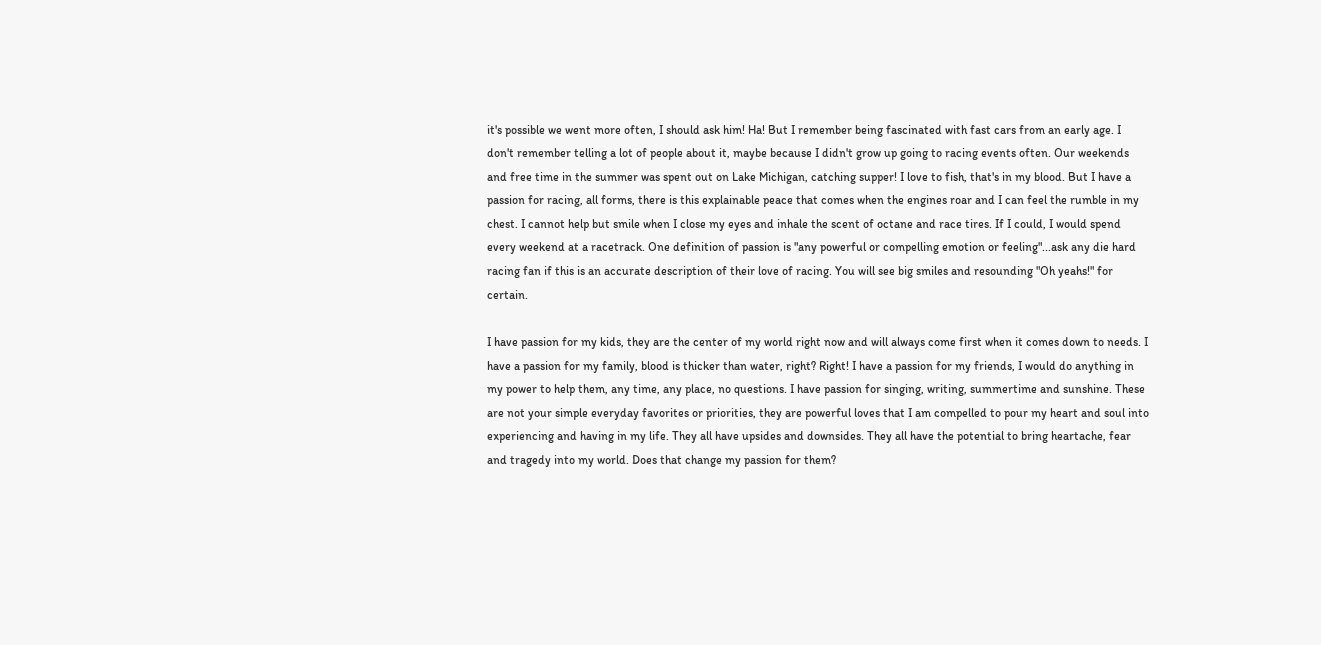it's possible we went more often, I should ask him! Ha! But I remember being fascinated with fast cars from an early age. I don't remember telling a lot of people about it, maybe because I didn't grow up going to racing events often. Our weekends and free time in the summer was spent out on Lake Michigan, catching supper! I love to fish, that's in my blood. But I have a passion for racing, all forms, there is this explainable peace that comes when the engines roar and I can feel the rumble in my chest. I cannot help but smile when I close my eyes and inhale the scent of octane and race tires. If I could, I would spend every weekend at a racetrack. One definition of passion is "any powerful or compelling emotion or feeling"...ask any die hard racing fan if this is an accurate description of their love of racing. You will see big smiles and resounding "Oh yeahs!" for certain.

I have passion for my kids, they are the center of my world right now and will always come first when it comes down to needs. I have a passion for my family, blood is thicker than water, right? Right! I have a passion for my friends, I would do anything in my power to help them, any time, any place, no questions. I have passion for singing, writing, summertime and sunshine. These are not your simple everyday favorites or priorities, they are powerful loves that I am compelled to pour my heart and soul into experiencing and having in my life. They all have upsides and downsides. They all have the potential to bring heartache, fear and tragedy into my world. Does that change my passion for them?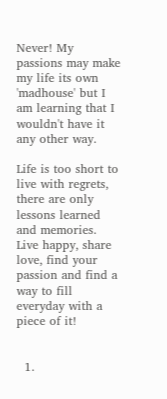Never! My passions may make my life its own 'madhouse' but I am learning that I wouldn't have it any other way.

Life is too short to live with regrets, there are only lessons learned and memories. Live happy, share love, find your passion and find a way to fill everyday with a piece of it!


  1.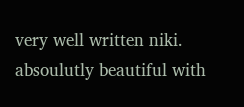very well written niki. absoulutly beautiful with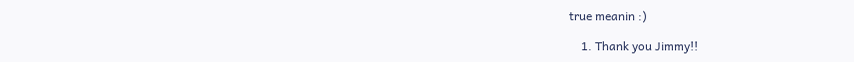true meanin :)

    1. Thank you Jimmy!!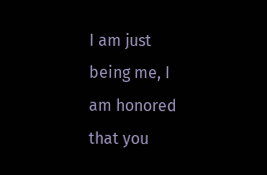I am just being me, I am honored that you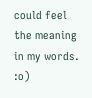could feel the meaning in my words. :o)